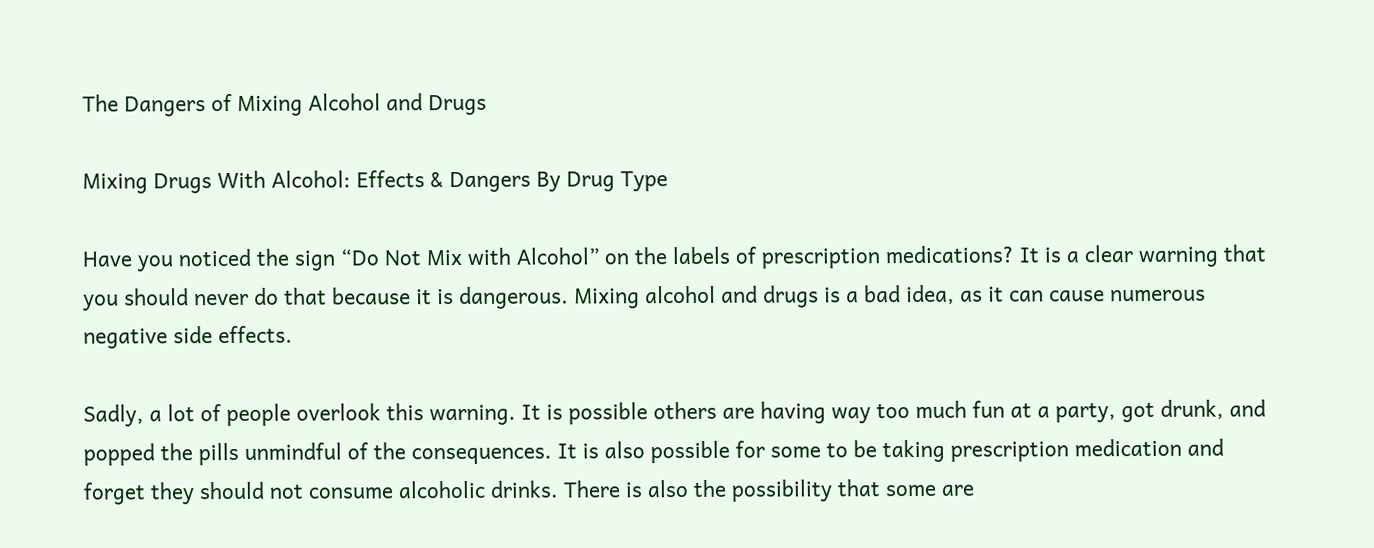The Dangers of Mixing Alcohol and Drugs

Mixing Drugs With Alcohol: Effects & Dangers By Drug Type

Have you noticed the sign “Do Not Mix with Alcohol” on the labels of prescription medications? It is a clear warning that you should never do that because it is dangerous. Mixing alcohol and drugs is a bad idea, as it can cause numerous negative side effects.

Sadly, a lot of people overlook this warning. It is possible others are having way too much fun at a party, got drunk, and popped the pills unmindful of the consequences. It is also possible for some to be taking prescription medication and forget they should not consume alcoholic drinks. There is also the possibility that some are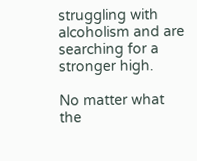struggling with alcoholism and are searching for a stronger high.

No matter what the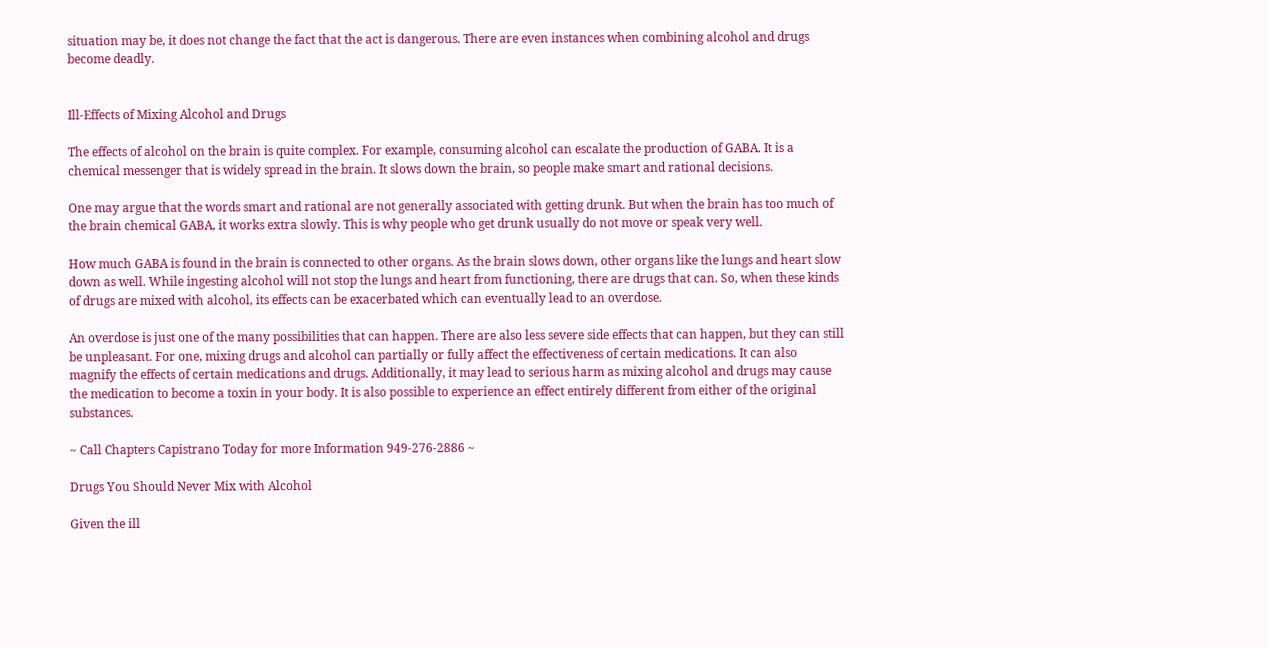situation may be, it does not change the fact that the act is dangerous. There are even instances when combining alcohol and drugs become deadly.


Ill-Effects of Mixing Alcohol and Drugs

The effects of alcohol on the brain is quite complex. For example, consuming alcohol can escalate the production of GABA. It is a chemical messenger that is widely spread in the brain. It slows down the brain, so people make smart and rational decisions.

One may argue that the words smart and rational are not generally associated with getting drunk. But when the brain has too much of the brain chemical GABA, it works extra slowly. This is why people who get drunk usually do not move or speak very well.

How much GABA is found in the brain is connected to other organs. As the brain slows down, other organs like the lungs and heart slow down as well. While ingesting alcohol will not stop the lungs and heart from functioning, there are drugs that can. So, when these kinds of drugs are mixed with alcohol, its effects can be exacerbated which can eventually lead to an overdose.

An overdose is just one of the many possibilities that can happen. There are also less severe side effects that can happen, but they can still be unpleasant. For one, mixing drugs and alcohol can partially or fully affect the effectiveness of certain medications. It can also magnify the effects of certain medications and drugs. Additionally, it may lead to serious harm as mixing alcohol and drugs may cause the medication to become a toxin in your body. It is also possible to experience an effect entirely different from either of the original substances.

~ Call Chapters Capistrano Today for more Information 949-276-2886 ~

Drugs You Should Never Mix with Alcohol

Given the ill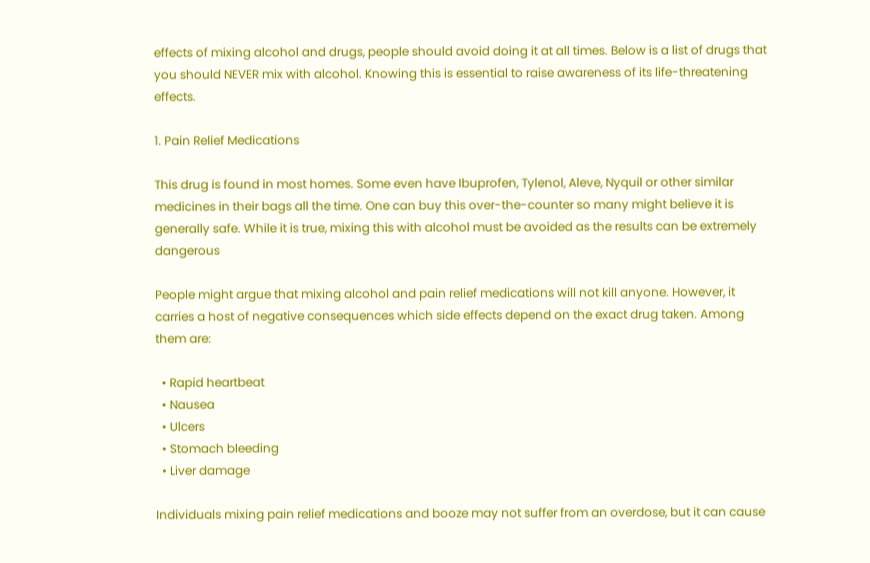effects of mixing alcohol and drugs, people should avoid doing it at all times. Below is a list of drugs that you should NEVER mix with alcohol. Knowing this is essential to raise awareness of its life-threatening effects.

1. Pain Relief Medications

This drug is found in most homes. Some even have Ibuprofen, Tylenol, Aleve, Nyquil or other similar medicines in their bags all the time. One can buy this over-the-counter so many might believe it is generally safe. While it is true, mixing this with alcohol must be avoided as the results can be extremely dangerous

People might argue that mixing alcohol and pain relief medications will not kill anyone. However, it carries a host of negative consequences which side effects depend on the exact drug taken. Among them are:

  • Rapid heartbeat
  • Nausea
  • Ulcers
  • Stomach bleeding
  • Liver damage

Individuals mixing pain relief medications and booze may not suffer from an overdose, but it can cause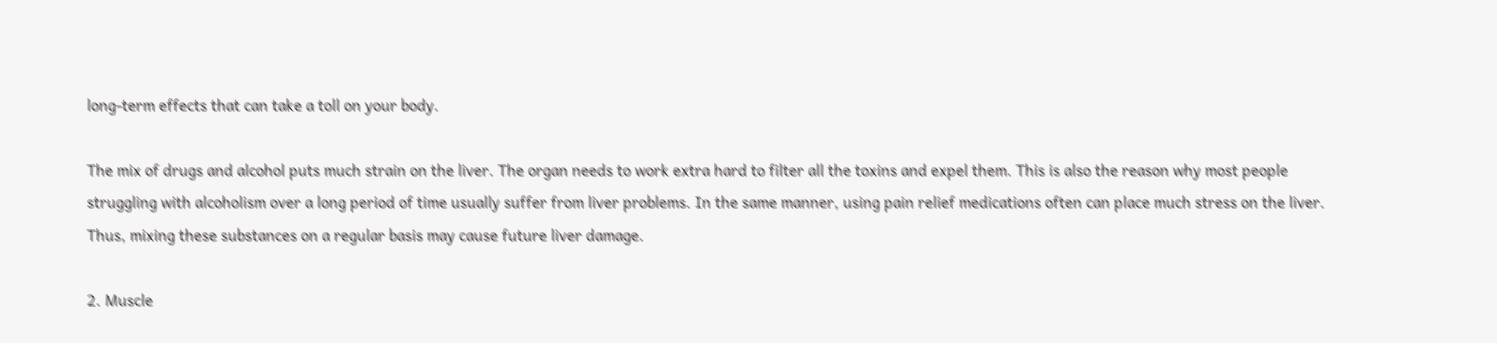long-term effects that can take a toll on your body.

The mix of drugs and alcohol puts much strain on the liver. The organ needs to work extra hard to filter all the toxins and expel them. This is also the reason why most people struggling with alcoholism over a long period of time usually suffer from liver problems. In the same manner, using pain relief medications often can place much stress on the liver. Thus, mixing these substances on a regular basis may cause future liver damage.

2. Muscle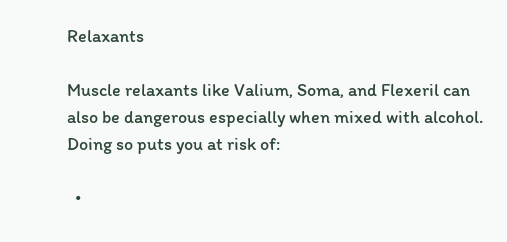Relaxants

Muscle relaxants like Valium, Soma, and Flexeril can also be dangerous especially when mixed with alcohol. Doing so puts you at risk of:

  •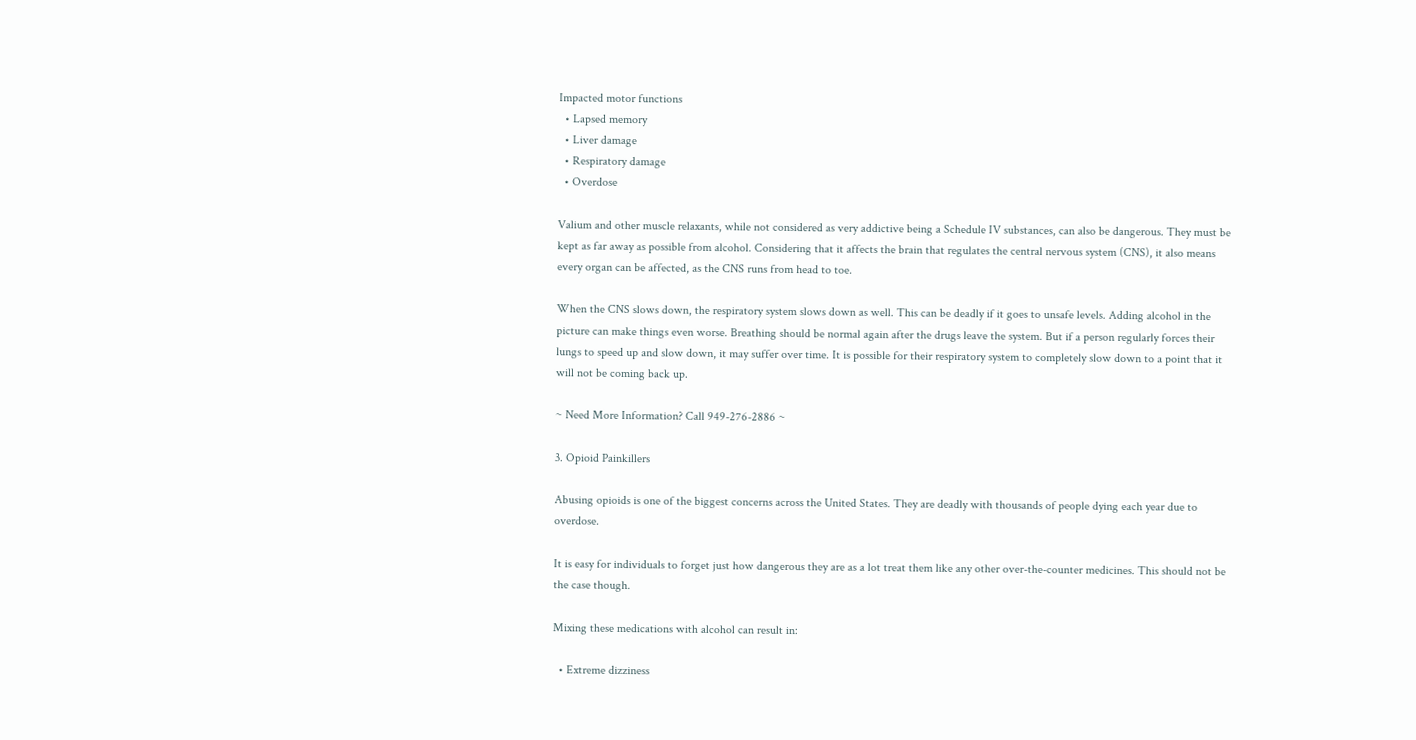Impacted motor functions
  • Lapsed memory
  • Liver damage
  • Respiratory damage
  • Overdose

Valium and other muscle relaxants, while not considered as very addictive being a Schedule IV substances, can also be dangerous. They must be kept as far away as possible from alcohol. Considering that it affects the brain that regulates the central nervous system (CNS), it also means every organ can be affected, as the CNS runs from head to toe.

When the CNS slows down, the respiratory system slows down as well. This can be deadly if it goes to unsafe levels. Adding alcohol in the picture can make things even worse. Breathing should be normal again after the drugs leave the system. But if a person regularly forces their lungs to speed up and slow down, it may suffer over time. It is possible for their respiratory system to completely slow down to a point that it will not be coming back up.

~ Need More Information? Call 949-276-2886 ~

3. Opioid Painkillers

Abusing opioids is one of the biggest concerns across the United States. They are deadly with thousands of people dying each year due to overdose.

It is easy for individuals to forget just how dangerous they are as a lot treat them like any other over-the-counter medicines. This should not be the case though.

Mixing these medications with alcohol can result in:

  • Extreme dizziness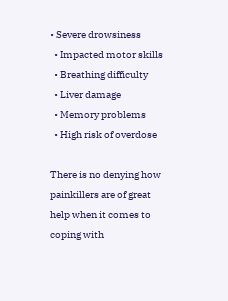• Severe drowsiness
  • Impacted motor skills
  • Breathing difficulty
  • Liver damage
  • Memory problems
  • High risk of overdose

There is no denying how painkillers are of great help when it comes to coping with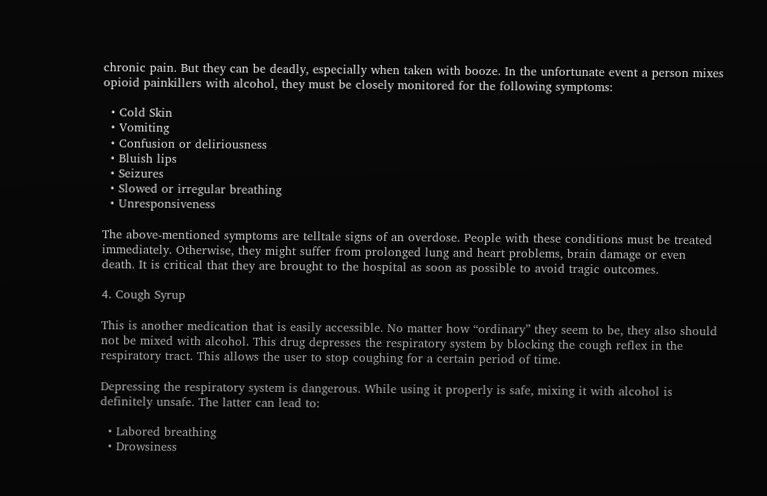chronic pain. But they can be deadly, especially when taken with booze. In the unfortunate event a person mixes opioid painkillers with alcohol, they must be closely monitored for the following symptoms:

  • Cold Skin
  • Vomiting
  • Confusion or deliriousness
  • Bluish lips
  • Seizures
  • Slowed or irregular breathing
  • Unresponsiveness

The above-mentioned symptoms are telltale signs of an overdose. People with these conditions must be treated immediately. Otherwise, they might suffer from prolonged lung and heart problems, brain damage or even death. It is critical that they are brought to the hospital as soon as possible to avoid tragic outcomes.

4. Cough Syrup

This is another medication that is easily accessible. No matter how “ordinary” they seem to be, they also should not be mixed with alcohol. This drug depresses the respiratory system by blocking the cough reflex in the respiratory tract. This allows the user to stop coughing for a certain period of time.

Depressing the respiratory system is dangerous. While using it properly is safe, mixing it with alcohol is definitely unsafe. The latter can lead to:

  • Labored breathing
  • Drowsiness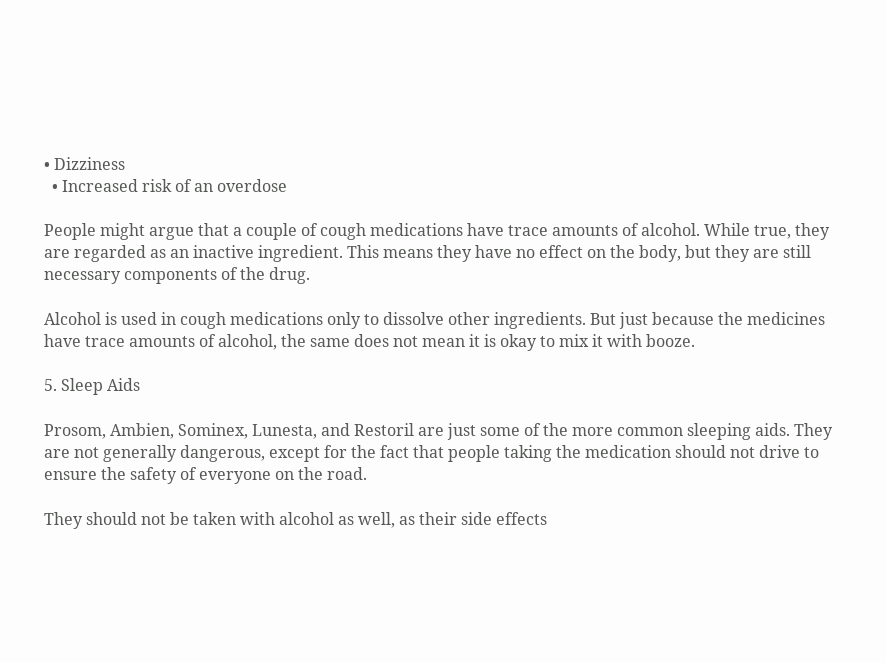• Dizziness
  • Increased risk of an overdose

People might argue that a couple of cough medications have trace amounts of alcohol. While true, they are regarded as an inactive ingredient. This means they have no effect on the body, but they are still necessary components of the drug.

Alcohol is used in cough medications only to dissolve other ingredients. But just because the medicines have trace amounts of alcohol, the same does not mean it is okay to mix it with booze.

5. Sleep Aids

Prosom, Ambien, Sominex, Lunesta, and Restoril are just some of the more common sleeping aids. They are not generally dangerous, except for the fact that people taking the medication should not drive to ensure the safety of everyone on the road.

They should not be taken with alcohol as well, as their side effects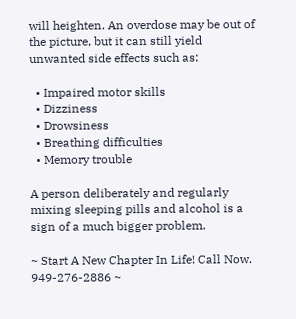will heighten. An overdose may be out of the picture, but it can still yield unwanted side effects such as:

  • Impaired motor skills
  • Dizziness
  • Drowsiness
  • Breathing difficulties
  • Memory trouble

A person deliberately and regularly mixing sleeping pills and alcohol is a sign of a much bigger problem.

~ Start A New Chapter In Life! Call Now. 949-276-2886 ~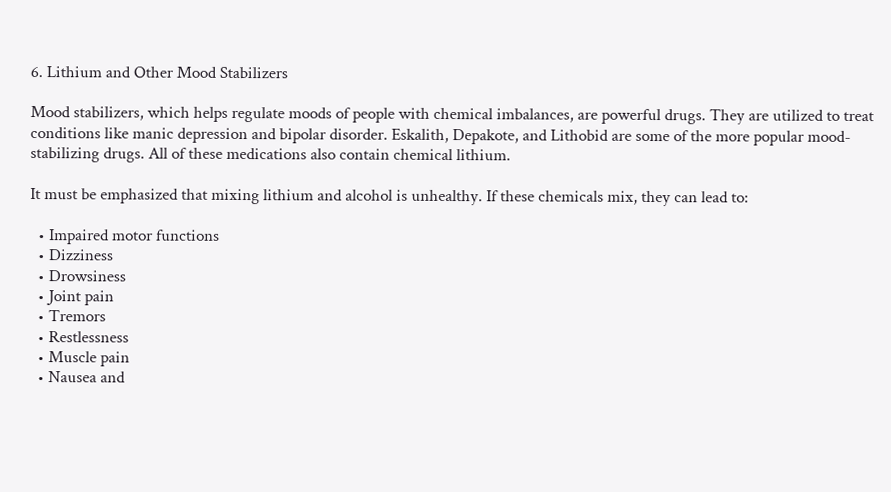6. Lithium and Other Mood Stabilizers

Mood stabilizers, which helps regulate moods of people with chemical imbalances, are powerful drugs. They are utilized to treat conditions like manic depression and bipolar disorder. Eskalith, Depakote, and Lithobid are some of the more popular mood-stabilizing drugs. All of these medications also contain chemical lithium.

It must be emphasized that mixing lithium and alcohol is unhealthy. If these chemicals mix, they can lead to:

  • Impaired motor functions
  • Dizziness
  • Drowsiness
  • Joint pain
  • Tremors
  • Restlessness
  • Muscle pain
  • Nausea and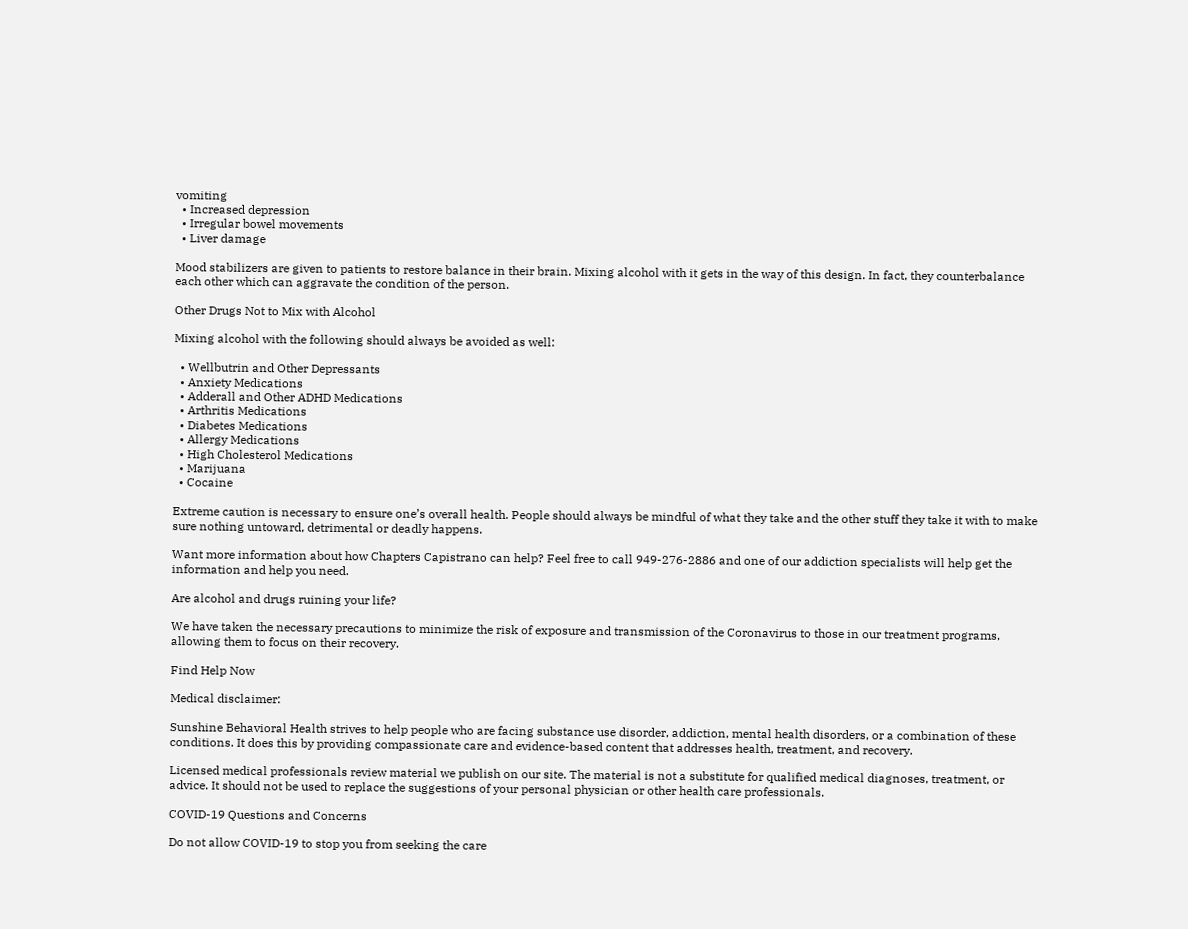vomiting
  • Increased depression
  • Irregular bowel movements
  • Liver damage

Mood stabilizers are given to patients to restore balance in their brain. Mixing alcohol with it gets in the way of this design. In fact, they counterbalance each other which can aggravate the condition of the person.

Other Drugs Not to Mix with Alcohol

Mixing alcohol with the following should always be avoided as well:

  • Wellbutrin and Other Depressants
  • Anxiety Medications
  • Adderall and Other ADHD Medications
  • Arthritis Medications
  • Diabetes Medications
  • Allergy Medications
  • High Cholesterol Medications
  • Marijuana
  • Cocaine

Extreme caution is necessary to ensure one’s overall health. People should always be mindful of what they take and the other stuff they take it with to make sure nothing untoward, detrimental or deadly happens.

Want more information about how Chapters Capistrano can help? Feel free to call 949-276-2886 and one of our addiction specialists will help get the information and help you need.

Are alcohol and drugs ruining your life?

We have taken the necessary precautions to minimize the risk of exposure and transmission of the Coronavirus to those in our treatment programs, allowing them to focus on their recovery.

Find Help Now

Medical disclaimer:

Sunshine Behavioral Health strives to help people who are facing substance use disorder, addiction, mental health disorders, or a combination of these conditions. It does this by providing compassionate care and evidence-based content that addresses health, treatment, and recovery.

Licensed medical professionals review material we publish on our site. The material is not a substitute for qualified medical diagnoses, treatment, or advice. It should not be used to replace the suggestions of your personal physician or other health care professionals.

COVID-19 Questions and Concerns

Do not allow COVID-19 to stop you from seeking the care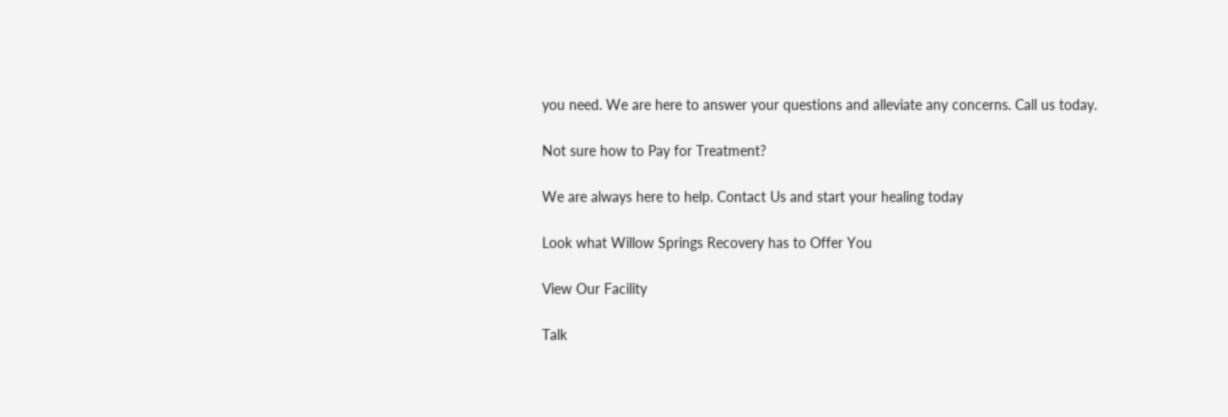you need. We are here to answer your questions and alleviate any concerns. Call us today.

Not sure how to Pay for Treatment?

We are always here to help. Contact Us and start your healing today

Look what Willow Springs Recovery has to Offer You

View Our Facility

Talk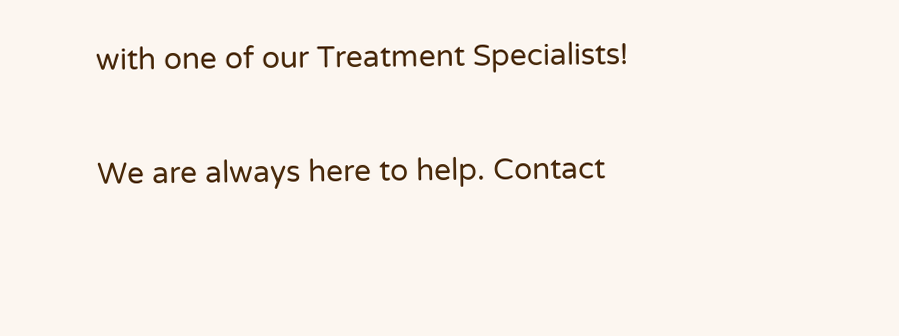with one of our Treatment Specialists!

We are always here to help. Contact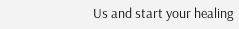Us and start your healing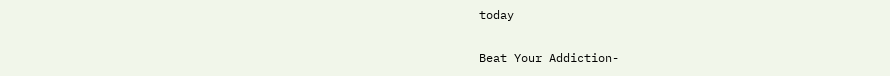today

Beat Your Addiction-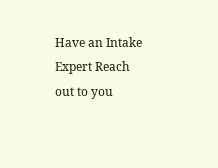Have an Intake Expert Reach out to you